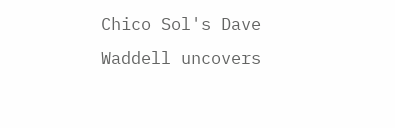Chico Sol's Dave Waddell uncovers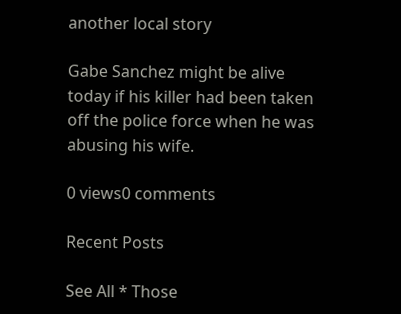another local story

Gabe Sanchez might be alive today if his killer had been taken off the police force when he was abusing his wife.

0 views0 comments

Recent Posts

See All * Those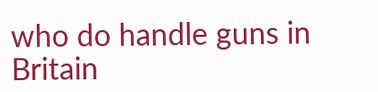who do handle guns in Britain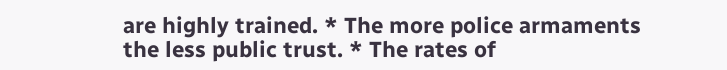are highly trained. * The more police armaments the less public trust. * The rates of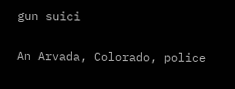gun suici

An Arvada, Colorado, police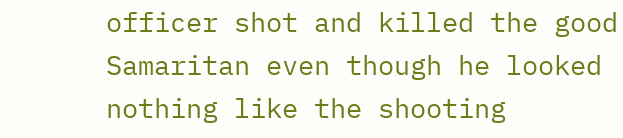officer shot and killed the good Samaritan even though he looked nothing like the shooting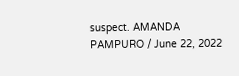suspect. AMANDA PAMPURO / June 22, 2022